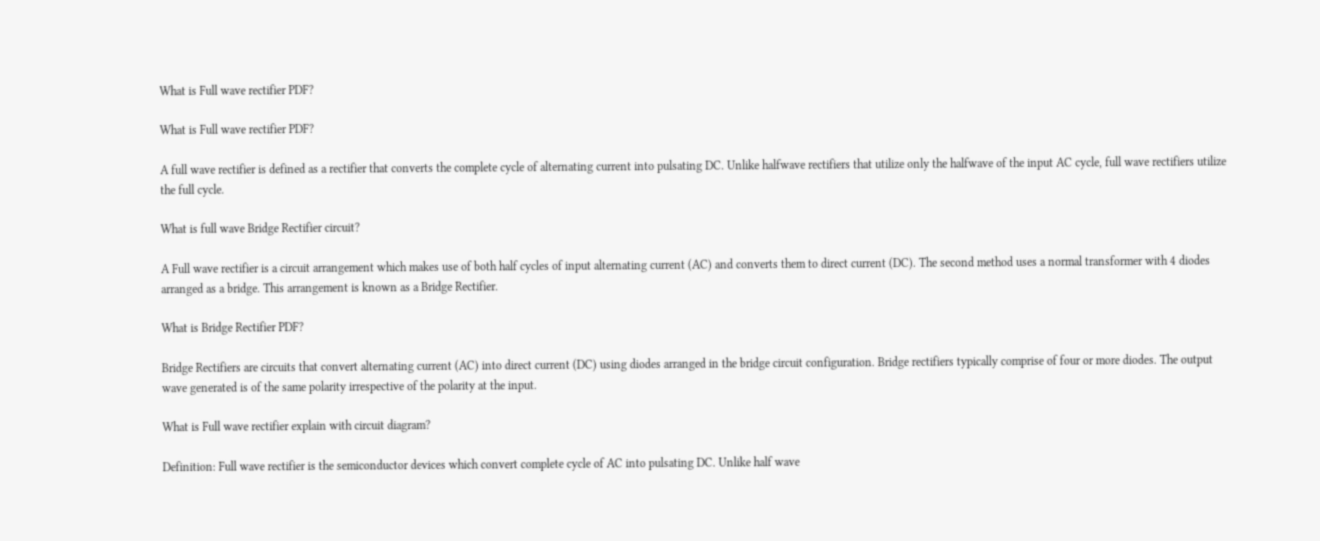What is Full wave rectifier PDF?

What is Full wave rectifier PDF?

A full wave rectifier is defined as a rectifier that converts the complete cycle of alternating current into pulsating DC. Unlike halfwave rectifiers that utilize only the halfwave of the input AC cycle, full wave rectifiers utilize the full cycle.

What is full wave Bridge Rectifier circuit?

A Full wave rectifier is a circuit arrangement which makes use of both half cycles of input alternating current (AC) and converts them to direct current (DC). The second method uses a normal transformer with 4 diodes arranged as a bridge. This arrangement is known as a Bridge Rectifier.

What is Bridge Rectifier PDF?

Bridge Rectifiers are circuits that convert alternating current (AC) into direct current (DC) using diodes arranged in the bridge circuit configuration. Bridge rectifiers typically comprise of four or more diodes. The output wave generated is of the same polarity irrespective of the polarity at the input.

What is Full wave rectifier explain with circuit diagram?

Definition: Full wave rectifier is the semiconductor devices which convert complete cycle of AC into pulsating DC. Unlike half wave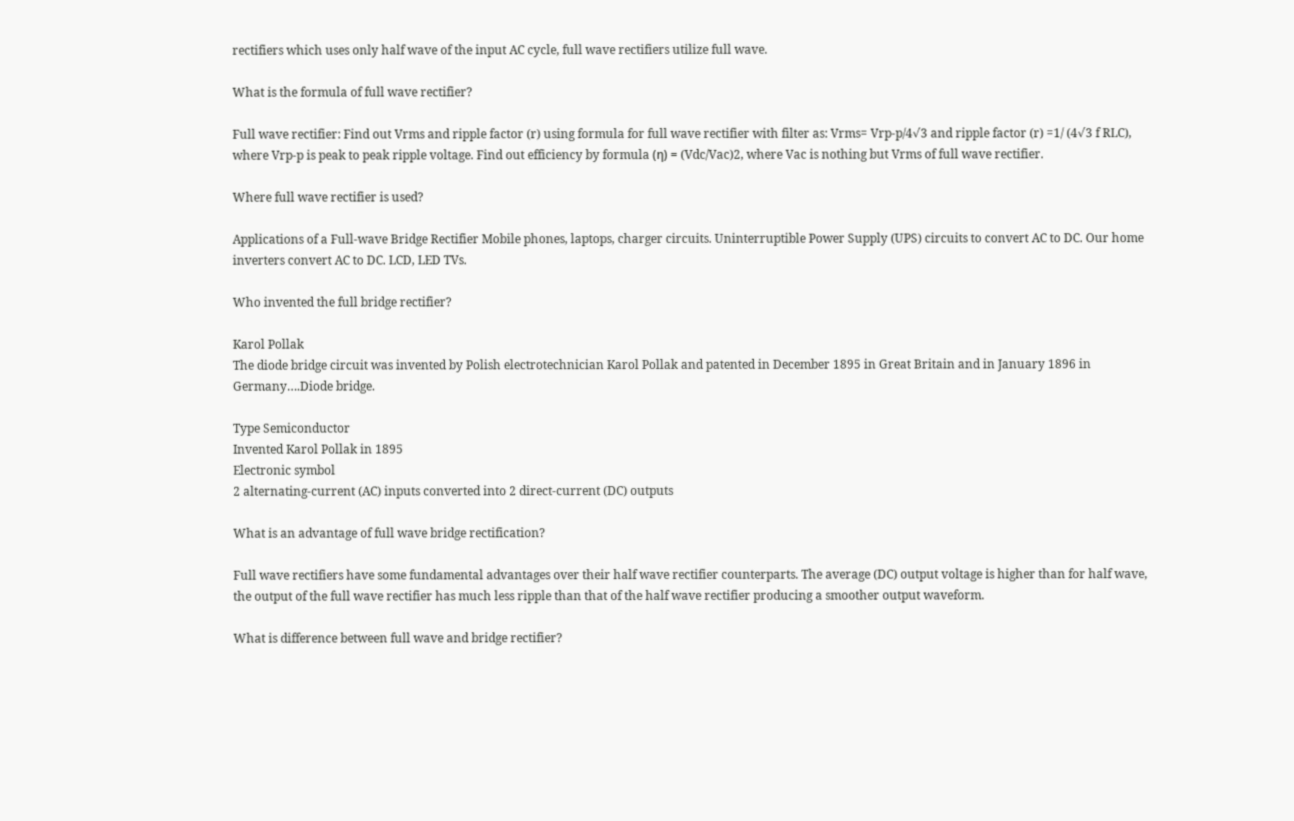rectifiers which uses only half wave of the input AC cycle, full wave rectifiers utilize full wave.

What is the formula of full wave rectifier?

Full wave rectifier: Find out Vrms and ripple factor (r) using formula for full wave rectifier with filter as: Vrms= Vrp-p/4√3 and ripple factor (r) =1/ (4√3 f RLC), where Vrp-p is peak to peak ripple voltage. Find out efficiency by formula (η) = (Vdc/Vac)2, where Vac is nothing but Vrms of full wave rectifier.

Where full wave rectifier is used?

Applications of a Full-wave Bridge Rectifier Mobile phones, laptops, charger circuits. Uninterruptible Power Supply (UPS) circuits to convert AC to DC. Our home inverters convert AC to DC. LCD, LED TVs.

Who invented the full bridge rectifier?

Karol Pollak
The diode bridge circuit was invented by Polish electrotechnician Karol Pollak and patented in December 1895 in Great Britain and in January 1896 in Germany….Diode bridge.

Type Semiconductor
Invented Karol Pollak in 1895
Electronic symbol
2 alternating-current (AC) inputs converted into 2 direct-current (DC) outputs

What is an advantage of full wave bridge rectification?

Full wave rectifiers have some fundamental advantages over their half wave rectifier counterparts. The average (DC) output voltage is higher than for half wave, the output of the full wave rectifier has much less ripple than that of the half wave rectifier producing a smoother output waveform.

What is difference between full wave and bridge rectifier?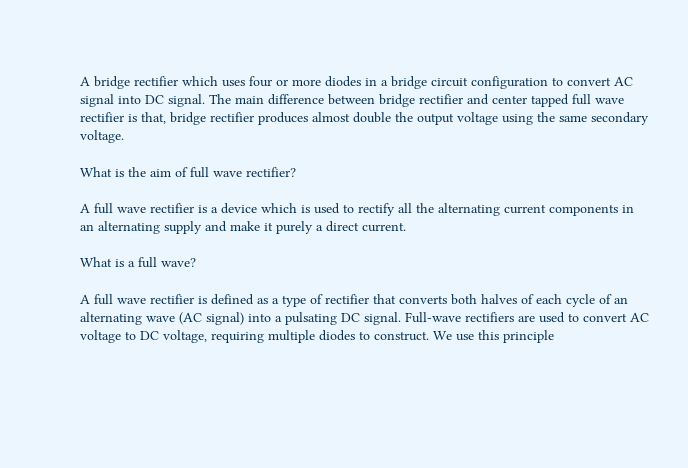A bridge rectifier which uses four or more diodes in a bridge circuit configuration to convert AC signal into DC signal. The main difference between bridge rectifier and center tapped full wave rectifier is that, bridge rectifier produces almost double the output voltage using the same secondary voltage.

What is the aim of full wave rectifier?

A full wave rectifier is a device which is used to rectify all the alternating current components in an alternating supply and make it purely a direct current.

What is a full wave?

A full wave rectifier is defined as a type of rectifier that converts both halves of each cycle of an alternating wave (AC signal) into a pulsating DC signal. Full-wave rectifiers are used to convert AC voltage to DC voltage, requiring multiple diodes to construct. We use this principle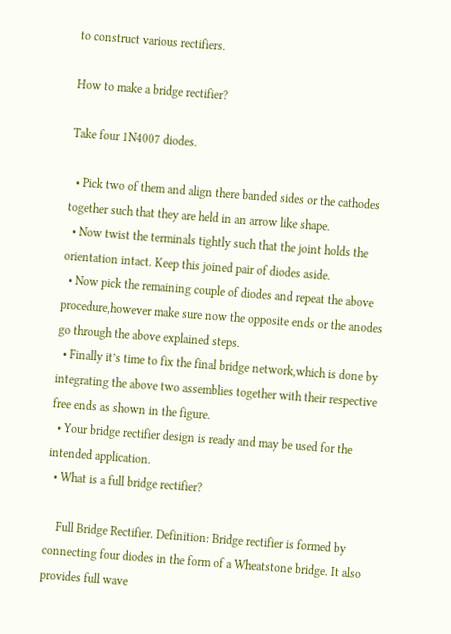to construct various rectifiers.

How to make a bridge rectifier?

Take four 1N4007 diodes.

  • Pick two of them and align there banded sides or the cathodes together such that they are held in an arrow like shape.
  • Now twist the terminals tightly such that the joint holds the orientation intact. Keep this joined pair of diodes aside.
  • Now pick the remaining couple of diodes and repeat the above procedure,however make sure now the opposite ends or the anodes go through the above explained steps.
  • Finally it’s time to fix the final bridge network,which is done by integrating the above two assemblies together with their respective free ends as shown in the figure.
  • Your bridge rectifier design is ready and may be used for the intended application.
  • What is a full bridge rectifier?

    Full Bridge Rectifier. Definition: Bridge rectifier is formed by connecting four diodes in the form of a Wheatstone bridge. It also provides full wave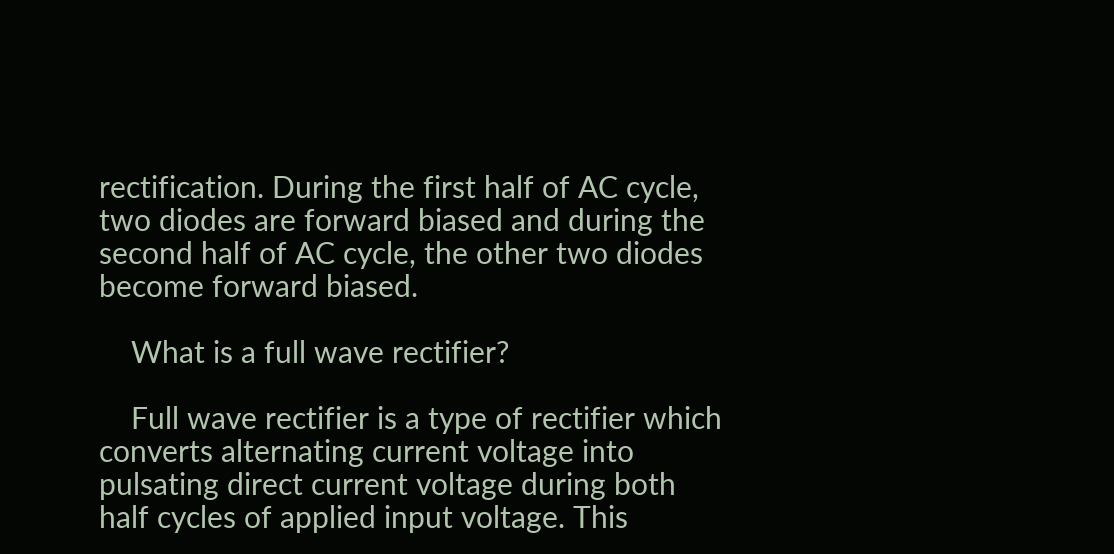rectification. During the first half of AC cycle, two diodes are forward biased and during the second half of AC cycle, the other two diodes become forward biased.

    What is a full wave rectifier?

    Full wave rectifier is a type of rectifier which converts alternating current voltage into pulsating direct current voltage during both half cycles of applied input voltage. This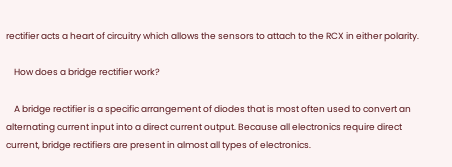rectifier acts a heart of circuitry which allows the sensors to attach to the RCX in either polarity.

    How does a bridge rectifier work?

    A bridge rectifier is a specific arrangement of diodes that is most often used to convert an alternating current input into a direct current output. Because all electronics require direct current, bridge rectifiers are present in almost all types of electronics.